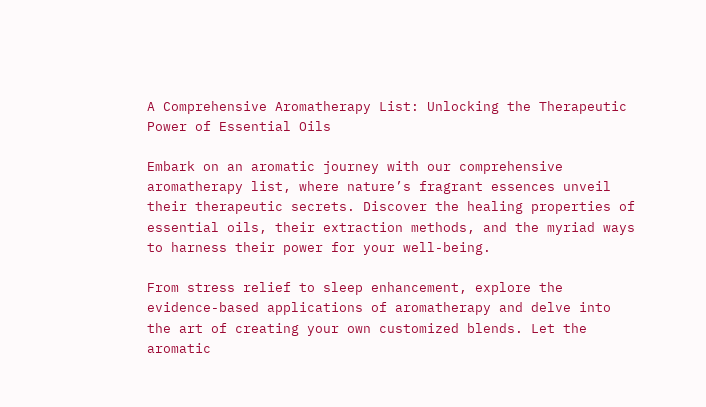A Comprehensive Aromatherapy List: Unlocking the Therapeutic Power of Essential Oils

Embark on an aromatic journey with our comprehensive aromatherapy list, where nature’s fragrant essences unveil their therapeutic secrets. Discover the healing properties of essential oils, their extraction methods, and the myriad ways to harness their power for your well-being.

From stress relief to sleep enhancement, explore the evidence-based applications of aromatherapy and delve into the art of creating your own customized blends. Let the aromatic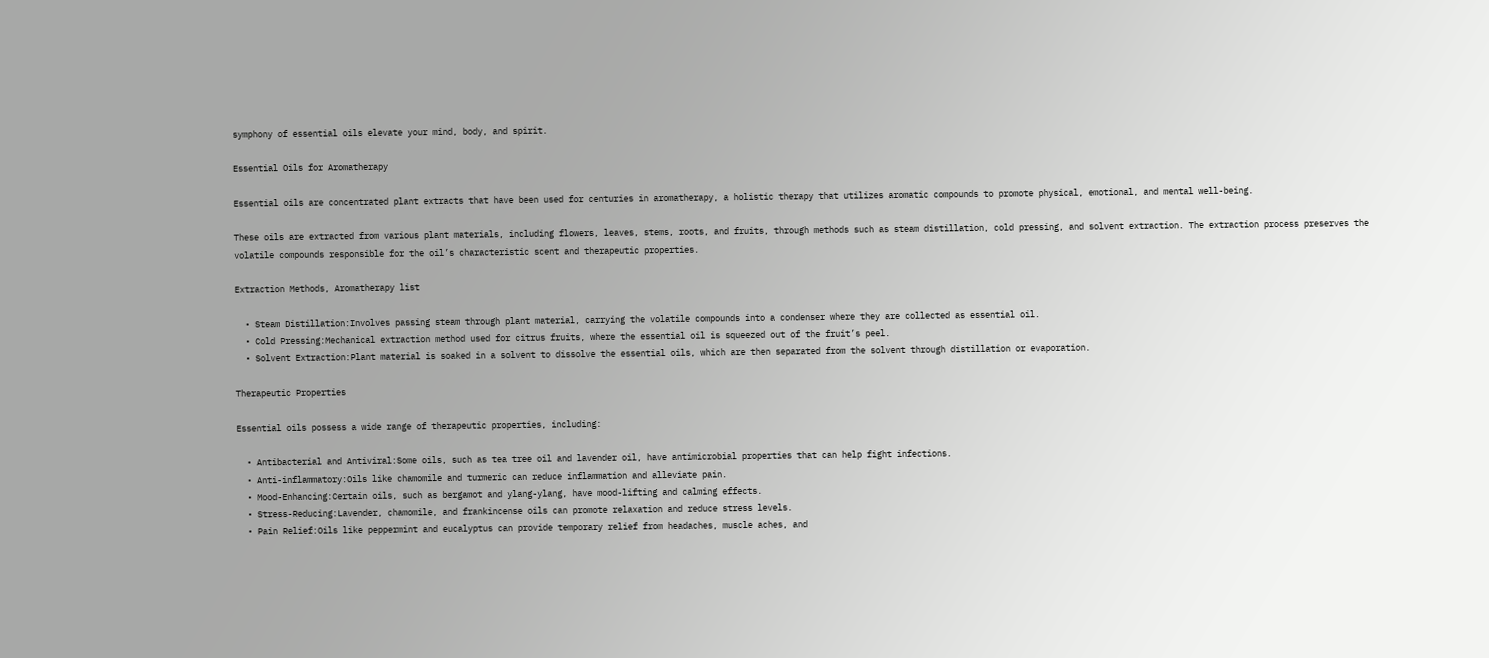symphony of essential oils elevate your mind, body, and spirit.

Essential Oils for Aromatherapy

Essential oils are concentrated plant extracts that have been used for centuries in aromatherapy, a holistic therapy that utilizes aromatic compounds to promote physical, emotional, and mental well-being.

These oils are extracted from various plant materials, including flowers, leaves, stems, roots, and fruits, through methods such as steam distillation, cold pressing, and solvent extraction. The extraction process preserves the volatile compounds responsible for the oil’s characteristic scent and therapeutic properties.

Extraction Methods, Aromatherapy list

  • Steam Distillation:Involves passing steam through plant material, carrying the volatile compounds into a condenser where they are collected as essential oil.
  • Cold Pressing:Mechanical extraction method used for citrus fruits, where the essential oil is squeezed out of the fruit’s peel.
  • Solvent Extraction:Plant material is soaked in a solvent to dissolve the essential oils, which are then separated from the solvent through distillation or evaporation.

Therapeutic Properties

Essential oils possess a wide range of therapeutic properties, including:

  • Antibacterial and Antiviral:Some oils, such as tea tree oil and lavender oil, have antimicrobial properties that can help fight infections.
  • Anti-inflammatory:Oils like chamomile and turmeric can reduce inflammation and alleviate pain.
  • Mood-Enhancing:Certain oils, such as bergamot and ylang-ylang, have mood-lifting and calming effects.
  • Stress-Reducing:Lavender, chamomile, and frankincense oils can promote relaxation and reduce stress levels.
  • Pain Relief:Oils like peppermint and eucalyptus can provide temporary relief from headaches, muscle aches, and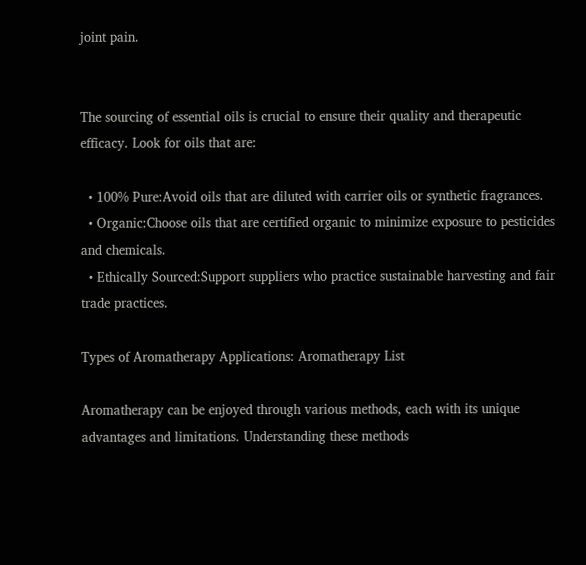joint pain.


The sourcing of essential oils is crucial to ensure their quality and therapeutic efficacy. Look for oils that are:

  • 100% Pure:Avoid oils that are diluted with carrier oils or synthetic fragrances.
  • Organic:Choose oils that are certified organic to minimize exposure to pesticides and chemicals.
  • Ethically Sourced:Support suppliers who practice sustainable harvesting and fair trade practices.

Types of Aromatherapy Applications: Aromatherapy List

Aromatherapy can be enjoyed through various methods, each with its unique advantages and limitations. Understanding these methods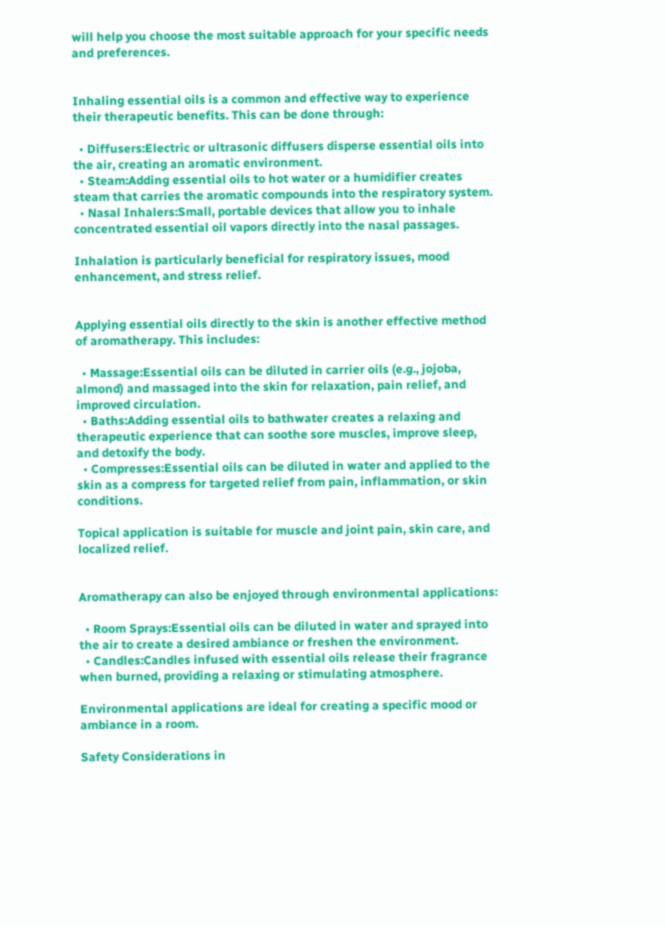will help you choose the most suitable approach for your specific needs and preferences.


Inhaling essential oils is a common and effective way to experience their therapeutic benefits. This can be done through:

  • Diffusers:Electric or ultrasonic diffusers disperse essential oils into the air, creating an aromatic environment.
  • Steam:Adding essential oils to hot water or a humidifier creates steam that carries the aromatic compounds into the respiratory system.
  • Nasal Inhalers:Small, portable devices that allow you to inhale concentrated essential oil vapors directly into the nasal passages.

Inhalation is particularly beneficial for respiratory issues, mood enhancement, and stress relief.


Applying essential oils directly to the skin is another effective method of aromatherapy. This includes:

  • Massage:Essential oils can be diluted in carrier oils (e.g., jojoba, almond) and massaged into the skin for relaxation, pain relief, and improved circulation.
  • Baths:Adding essential oils to bathwater creates a relaxing and therapeutic experience that can soothe sore muscles, improve sleep, and detoxify the body.
  • Compresses:Essential oils can be diluted in water and applied to the skin as a compress for targeted relief from pain, inflammation, or skin conditions.

Topical application is suitable for muscle and joint pain, skin care, and localized relief.


Aromatherapy can also be enjoyed through environmental applications:

  • Room Sprays:Essential oils can be diluted in water and sprayed into the air to create a desired ambiance or freshen the environment.
  • Candles:Candles infused with essential oils release their fragrance when burned, providing a relaxing or stimulating atmosphere.

Environmental applications are ideal for creating a specific mood or ambiance in a room.

Safety Considerations in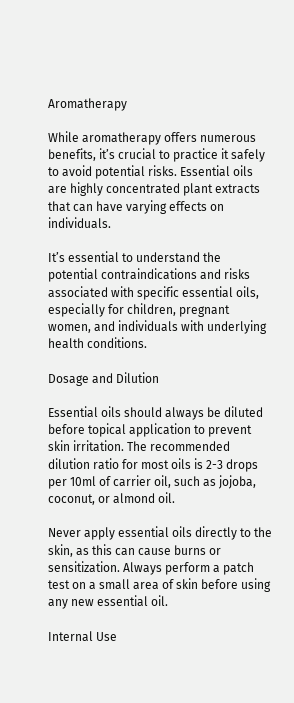Aromatherapy

While aromatherapy offers numerous benefits, it’s crucial to practice it safely to avoid potential risks. Essential oils are highly concentrated plant extracts that can have varying effects on individuals.

It’s essential to understand the potential contraindications and risks associated with specific essential oils, especially for children, pregnant women, and individuals with underlying health conditions.

Dosage and Dilution

Essential oils should always be diluted before topical application to prevent skin irritation. The recommended dilution ratio for most oils is 2-3 drops per 10ml of carrier oil, such as jojoba, coconut, or almond oil.

Never apply essential oils directly to the skin, as this can cause burns or sensitization. Always perform a patch test on a small area of skin before using any new essential oil.

Internal Use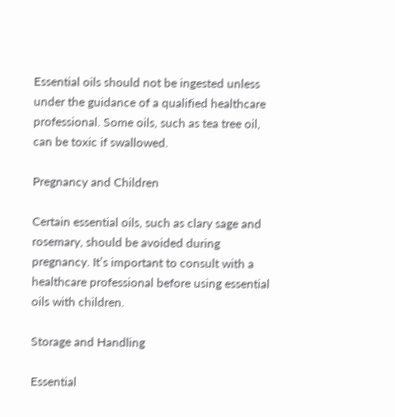Essential oils should not be ingested unless under the guidance of a qualified healthcare professional. Some oils, such as tea tree oil, can be toxic if swallowed.

Pregnancy and Children

Certain essential oils, such as clary sage and rosemary, should be avoided during pregnancy. It’s important to consult with a healthcare professional before using essential oils with children.

Storage and Handling

Essential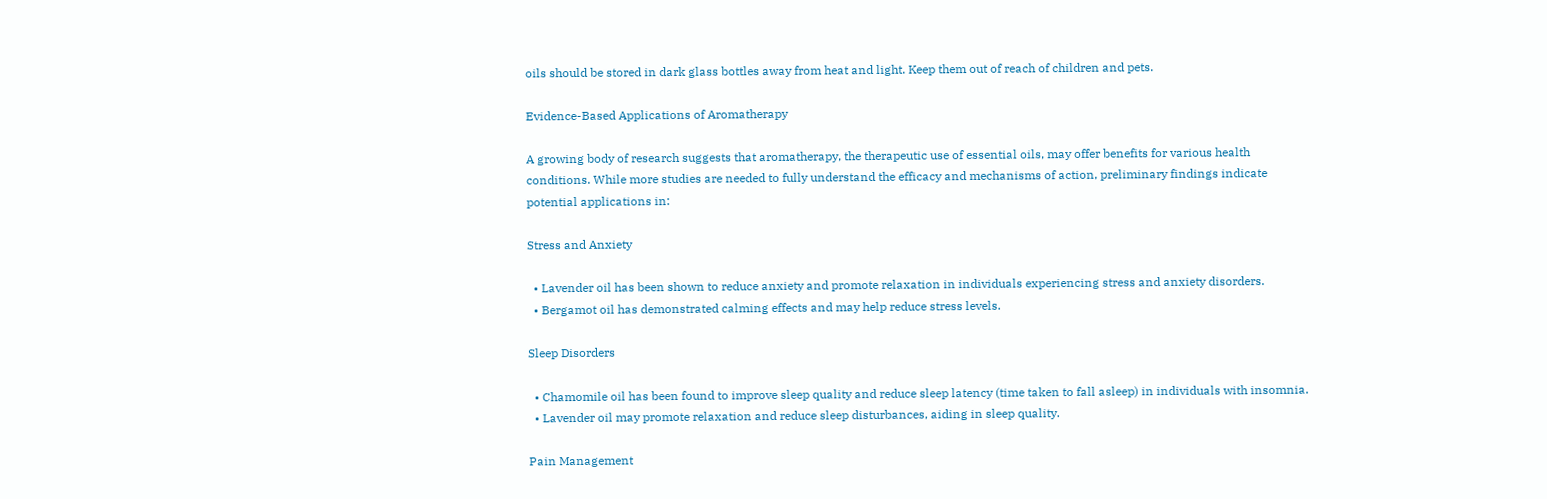oils should be stored in dark glass bottles away from heat and light. Keep them out of reach of children and pets.

Evidence-Based Applications of Aromatherapy

A growing body of research suggests that aromatherapy, the therapeutic use of essential oils, may offer benefits for various health conditions. While more studies are needed to fully understand the efficacy and mechanisms of action, preliminary findings indicate potential applications in:

Stress and Anxiety

  • Lavender oil has been shown to reduce anxiety and promote relaxation in individuals experiencing stress and anxiety disorders.
  • Bergamot oil has demonstrated calming effects and may help reduce stress levels.

Sleep Disorders

  • Chamomile oil has been found to improve sleep quality and reduce sleep latency (time taken to fall asleep) in individuals with insomnia.
  • Lavender oil may promote relaxation and reduce sleep disturbances, aiding in sleep quality.

Pain Management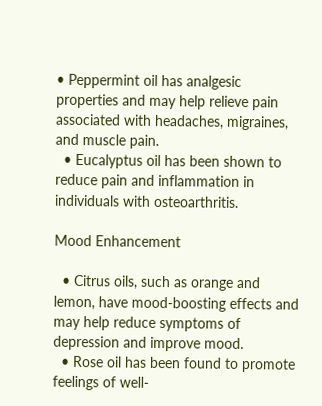• Peppermint oil has analgesic properties and may help relieve pain associated with headaches, migraines, and muscle pain.
  • Eucalyptus oil has been shown to reduce pain and inflammation in individuals with osteoarthritis.

Mood Enhancement

  • Citrus oils, such as orange and lemon, have mood-boosting effects and may help reduce symptoms of depression and improve mood.
  • Rose oil has been found to promote feelings of well-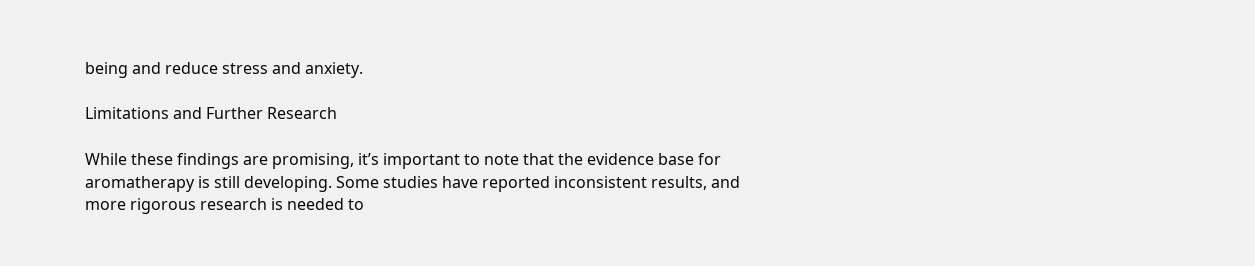being and reduce stress and anxiety.

Limitations and Further Research

While these findings are promising, it’s important to note that the evidence base for aromatherapy is still developing. Some studies have reported inconsistent results, and more rigorous research is needed to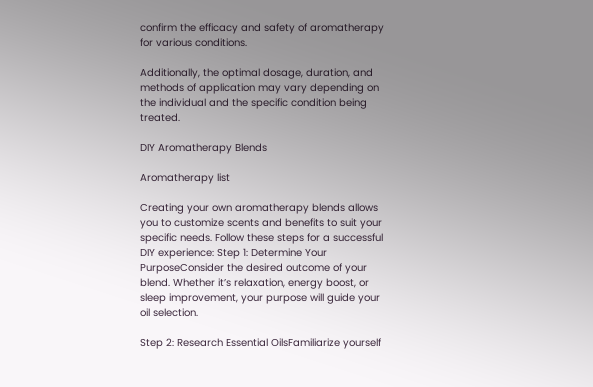confirm the efficacy and safety of aromatherapy for various conditions.

Additionally, the optimal dosage, duration, and methods of application may vary depending on the individual and the specific condition being treated.

DIY Aromatherapy Blends

Aromatherapy list

Creating your own aromatherapy blends allows you to customize scents and benefits to suit your specific needs. Follow these steps for a successful DIY experience: Step 1: Determine Your PurposeConsider the desired outcome of your blend. Whether it’s relaxation, energy boost, or sleep improvement, your purpose will guide your oil selection.

Step 2: Research Essential OilsFamiliarize yourself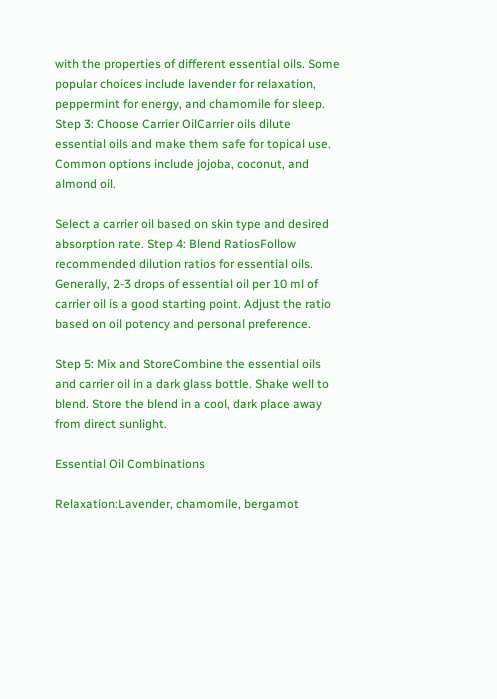with the properties of different essential oils. Some popular choices include lavender for relaxation, peppermint for energy, and chamomile for sleep. Step 3: Choose Carrier OilCarrier oils dilute essential oils and make them safe for topical use. Common options include jojoba, coconut, and almond oil.

Select a carrier oil based on skin type and desired absorption rate. Step 4: Blend RatiosFollow recommended dilution ratios for essential oils. Generally, 2-3 drops of essential oil per 10 ml of carrier oil is a good starting point. Adjust the ratio based on oil potency and personal preference.

Step 5: Mix and StoreCombine the essential oils and carrier oil in a dark glass bottle. Shake well to blend. Store the blend in a cool, dark place away from direct sunlight.

Essential Oil Combinations

Relaxation:Lavender, chamomile, bergamot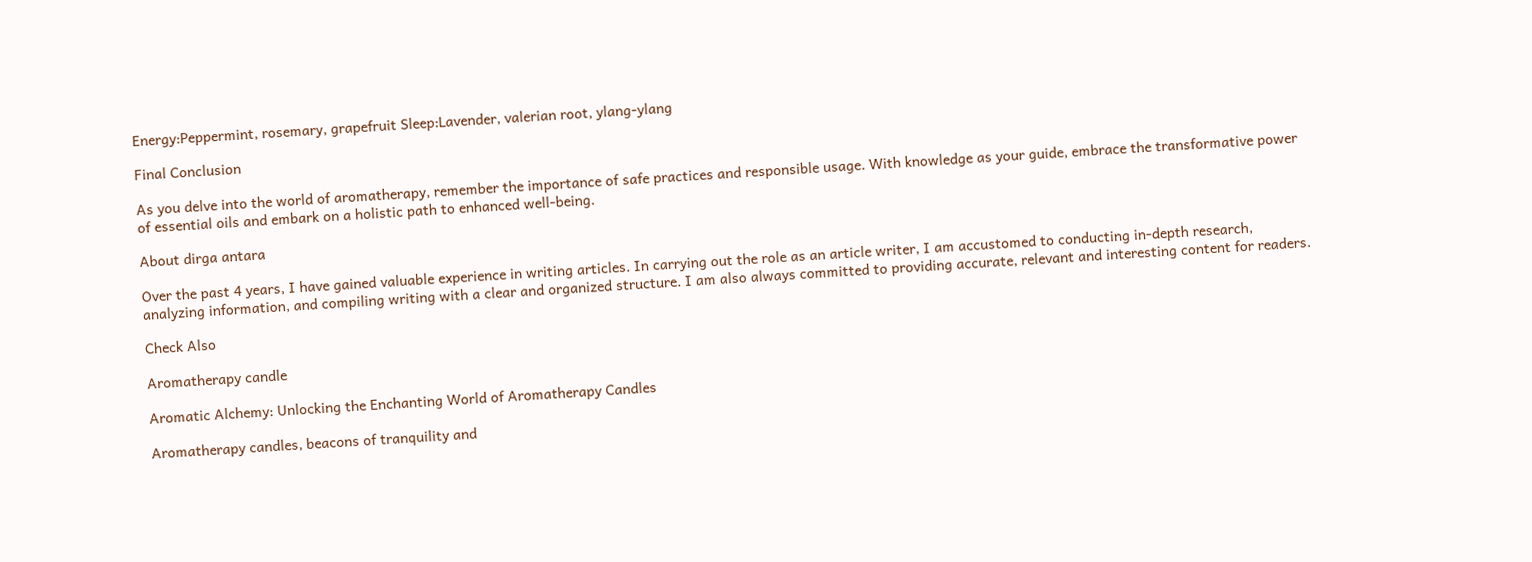Energy:Peppermint, rosemary, grapefruit Sleep:Lavender, valerian root, ylang-ylang

Final Conclusion

As you delve into the world of aromatherapy, remember the importance of safe practices and responsible usage. With knowledge as your guide, embrace the transformative power of essential oils and embark on a holistic path to enhanced well-being.

About dirga antara

Over the past 4 years, I have gained valuable experience in writing articles. In carrying out the role as an article writer, I am accustomed to conducting in-depth research, analyzing information, and compiling writing with a clear and organized structure. I am also always committed to providing accurate, relevant and interesting content for readers.

Check Also

Aromatherapy candle

Aromatic Alchemy: Unlocking the Enchanting World of Aromatherapy Candles

Aromatherapy candles, beacons of tranquility and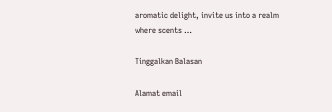aromatic delight, invite us into a realm where scents …

Tinggalkan Balasan

Alamat email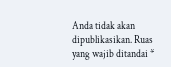Anda tidak akan dipublikasikan. Ruas yang wajib ditandai *